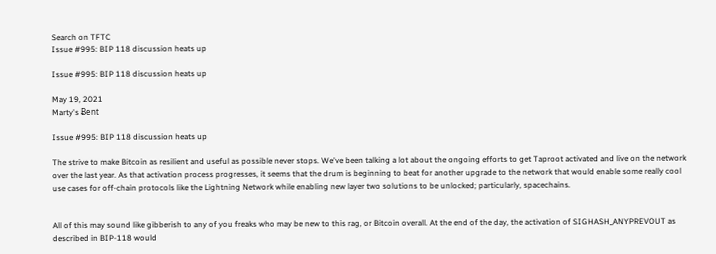Search on TFTC
Issue #995: BIP 118 discussion heats up

Issue #995: BIP 118 discussion heats up

May 19, 2021
Marty's Ƀent

Issue #995: BIP 118 discussion heats up

The strive to make Bitcoin as resilient and useful as possible never stops. We've been talking a lot about the ongoing efforts to get Taproot activated and live on the network over the last year. As that activation process progresses, it seems that the drum is beginning to beat for another upgrade to the network that would enable some really cool use cases for off-chain protocols like the Lightning Network while enabling new layer two solutions to be unlocked; particularly, spacechains.


All of this may sound like gibberish to any of you freaks who may be new to this rag, or Bitcoin overall. At the end of the day, the activation of SIGHASH_ANYPREVOUT as described in BIP-118 would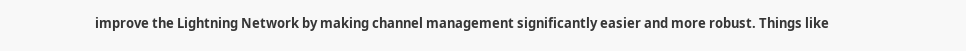improve the Lightning Network by making channel management significantly easier and more robust. Things like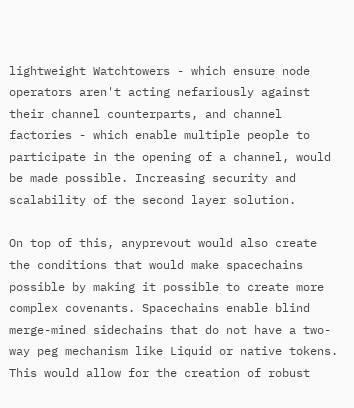lightweight Watchtowers - which ensure node operators aren't acting nefariously against their channel counterparts, and channel factories - which enable multiple people to participate in the opening of a channel, would be made possible. Increasing security and scalability of the second layer solution.

On top of this, anyprevout would also create the conditions that would make spacechains possible by making it possible to create more complex covenants. Spacechains enable blind merge-mined sidechains that do not have a two-way peg mechanism like Liquid or native tokens. This would allow for the creation of robust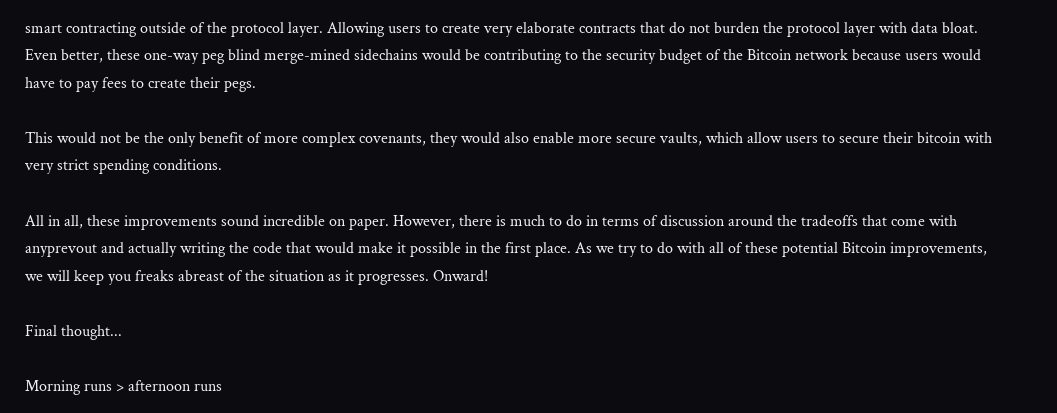smart contracting outside of the protocol layer. Allowing users to create very elaborate contracts that do not burden the protocol layer with data bloat. Even better, these one-way peg blind merge-mined sidechains would be contributing to the security budget of the Bitcoin network because users would have to pay fees to create their pegs.

This would not be the only benefit of more complex covenants, they would also enable more secure vaults, which allow users to secure their bitcoin with very strict spending conditions.

All in all, these improvements sound incredible on paper. However, there is much to do in terms of discussion around the tradeoffs that come with anyprevout and actually writing the code that would make it possible in the first place. As we try to do with all of these potential Bitcoin improvements, we will keep you freaks abreast of the situation as it progresses. Onward!

Final thought...

Morning runs > afternoon runs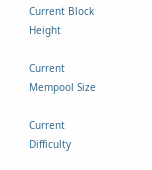Current Block Height

Current Mempool Size

Current Difficulty